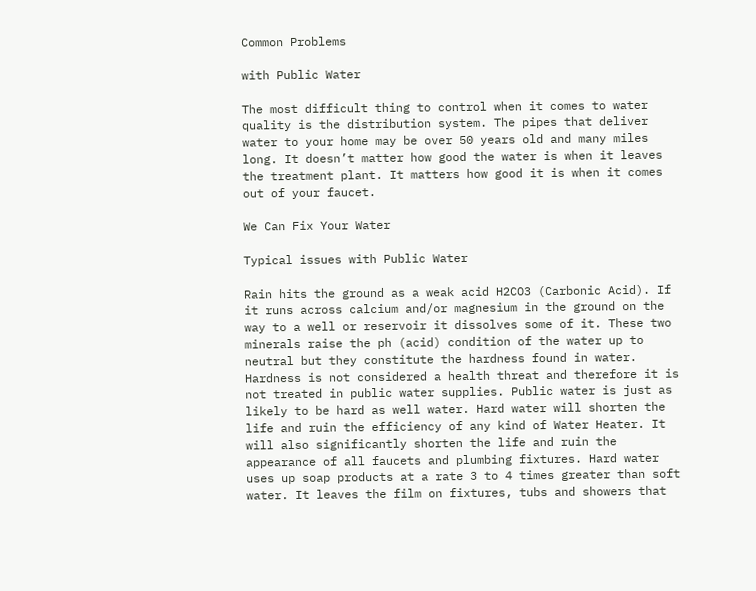Common Problems

with Public Water

The most difficult thing to control when it comes to water quality is the distribution system. The pipes that deliver water to your home may be over 50 years old and many miles long. It doesn’t matter how good the water is when it leaves the treatment plant. It matters how good it is when it comes out of your faucet.

We Can Fix Your Water

Typical issues with Public Water

Rain hits the ground as a weak acid H2CO3 (Carbonic Acid). If it runs across calcium and/or magnesium in the ground on the way to a well or reservoir it dissolves some of it. These two minerals raise the ph (acid) condition of the water up to neutral but they constitute the hardness found in water. Hardness is not considered a health threat and therefore it is not treated in public water supplies. Public water is just as likely to be hard as well water. Hard water will shorten the life and ruin the efficiency of any kind of Water Heater. It will also significantly shorten the life and ruin the appearance of all faucets and plumbing fixtures. Hard water uses up soap products at a rate 3 to 4 times greater than soft water. It leaves the film on fixtures, tubs and showers that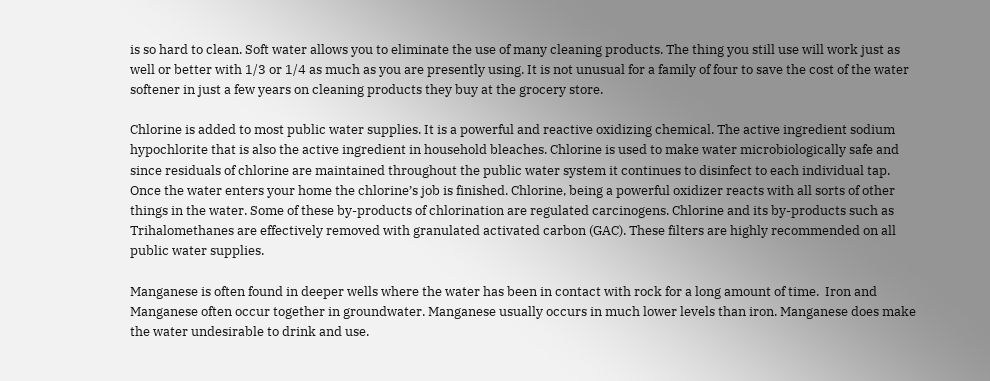is so hard to clean. Soft water allows you to eliminate the use of many cleaning products. The thing you still use will work just as well or better with 1/3 or 1/4 as much as you are presently using. It is not unusual for a family of four to save the cost of the water softener in just a few years on cleaning products they buy at the grocery store.

Chlorine is added to most public water supplies. It is a powerful and reactive oxidizing chemical. The active ingredient sodium hypochlorite that is also the active ingredient in household bleaches. Chlorine is used to make water microbiologically safe and since residuals of chlorine are maintained throughout the public water system it continues to disinfect to each individual tap. Once the water enters your home the chlorine’s job is finished. Chlorine, being a powerful oxidizer reacts with all sorts of other things in the water. Some of these by-products of chlorination are regulated carcinogens. Chlorine and its by-products such as Trihalomethanes are effectively removed with granulated activated carbon (GAC). These filters are highly recommended on all public water supplies.

Manganese is often found in deeper wells where the water has been in contact with rock for a long amount of time.  Iron and Manganese often occur together in groundwater. Manganese usually occurs in much lower levels than iron. Manganese does make the water undesirable to drink and use.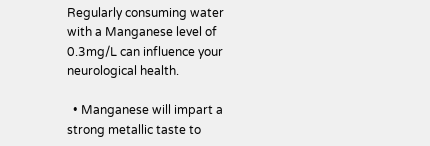Regularly consuming water with a Manganese level of 0.3mg/L can influence your neurological health.

  • Manganese will impart a strong metallic taste to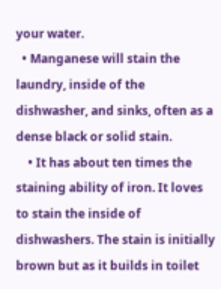your water.
  • Manganese will stain the laundry, inside of the dishwasher, and sinks, often as a dense black or solid stain.
    • It has about ten times the staining ability of iron. It loves to stain the inside of dishwashers. The stain is initially brown but as it builds in toilet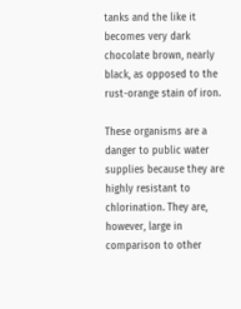tanks and the like it becomes very dark chocolate brown, nearly black, as opposed to the rust-orange stain of iron.

These organisms are a danger to public water supplies because they are highly resistant to chlorination. They are, however, large in comparison to other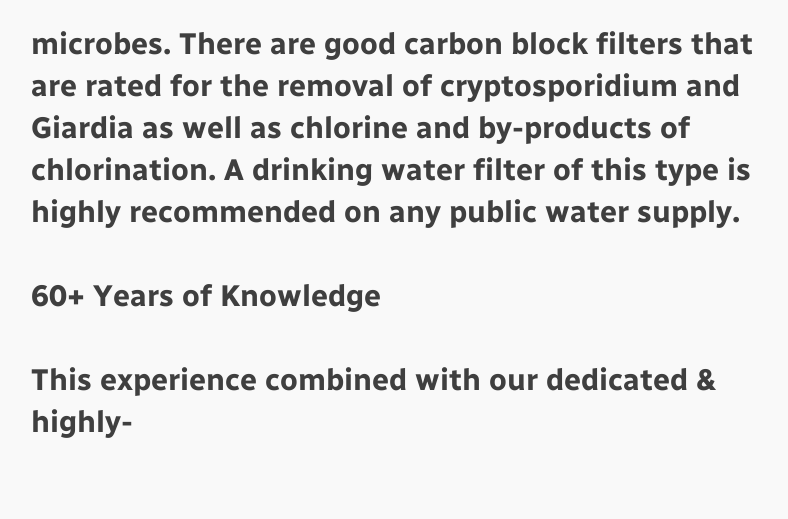microbes. There are good carbon block filters that are rated for the removal of cryptosporidium and Giardia as well as chlorine and by-products of chlorination. A drinking water filter of this type is highly recommended on any public water supply.

60+ Years of Knowledge

This experience combined with our dedicated & highly-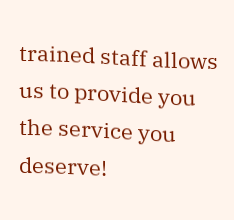trained staff allows us to provide you the service you deserve!